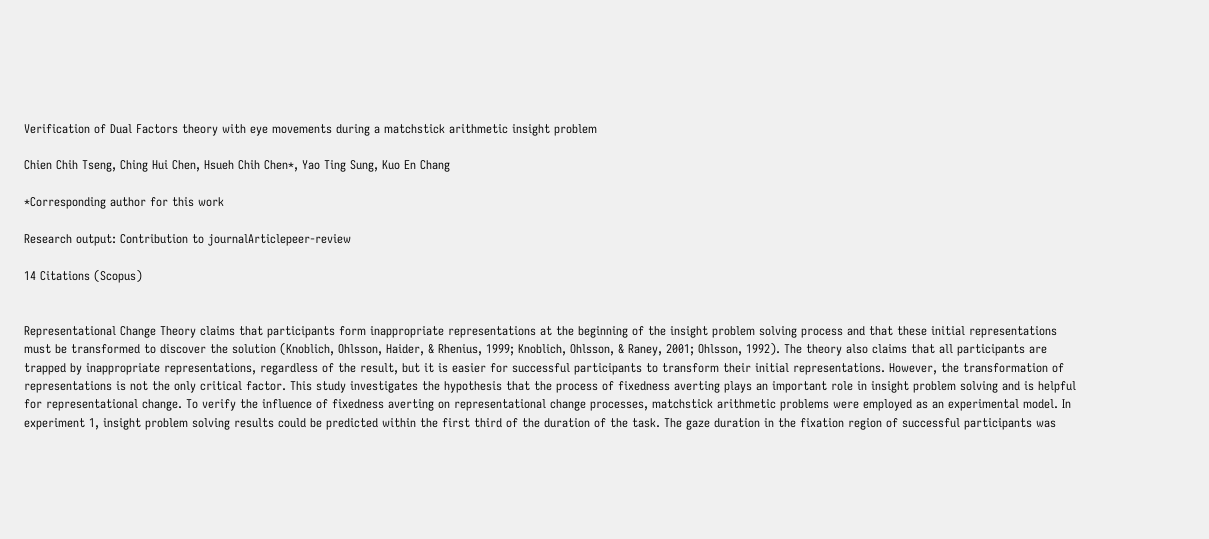Verification of Dual Factors theory with eye movements during a matchstick arithmetic insight problem

Chien Chih Tseng, Ching Hui Chen, Hsueh Chih Chen*, Yao Ting Sung, Kuo En Chang

*Corresponding author for this work

Research output: Contribution to journalArticlepeer-review

14 Citations (Scopus)


Representational Change Theory claims that participants form inappropriate representations at the beginning of the insight problem solving process and that these initial representations must be transformed to discover the solution (Knoblich, Ohlsson, Haider, & Rhenius, 1999; Knoblich, Ohlsson, & Raney, 2001; Ohlsson, 1992). The theory also claims that all participants are trapped by inappropriate representations, regardless of the result, but it is easier for successful participants to transform their initial representations. However, the transformation of representations is not the only critical factor. This study investigates the hypothesis that the process of fixedness averting plays an important role in insight problem solving and is helpful for representational change. To verify the influence of fixedness averting on representational change processes, matchstick arithmetic problems were employed as an experimental model. In experiment 1, insight problem solving results could be predicted within the first third of the duration of the task. The gaze duration in the fixation region of successful participants was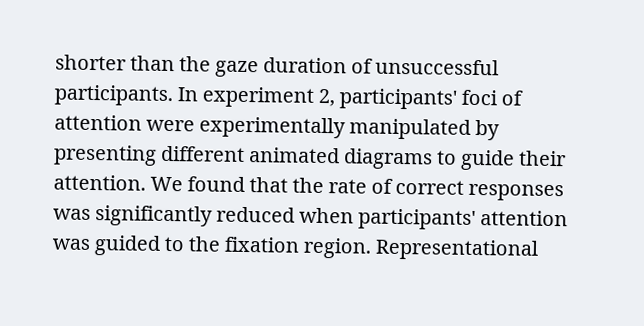shorter than the gaze duration of unsuccessful participants. In experiment 2, participants' foci of attention were experimentally manipulated by presenting different animated diagrams to guide their attention. We found that the rate of correct responses was significantly reduced when participants' attention was guided to the fixation region. Representational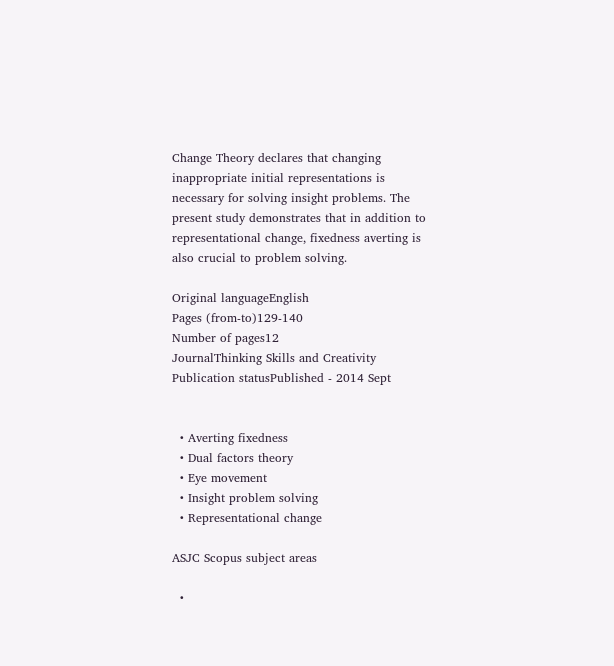Change Theory declares that changing inappropriate initial representations is necessary for solving insight problems. The present study demonstrates that in addition to representational change, fixedness averting is also crucial to problem solving.

Original languageEnglish
Pages (from-to)129-140
Number of pages12
JournalThinking Skills and Creativity
Publication statusPublished - 2014 Sept


  • Averting fixedness
  • Dual factors theory
  • Eye movement
  • Insight problem solving
  • Representational change

ASJC Scopus subject areas

  •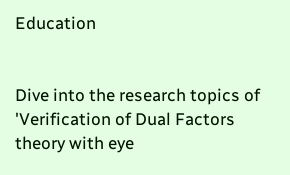Education


Dive into the research topics of 'Verification of Dual Factors theory with eye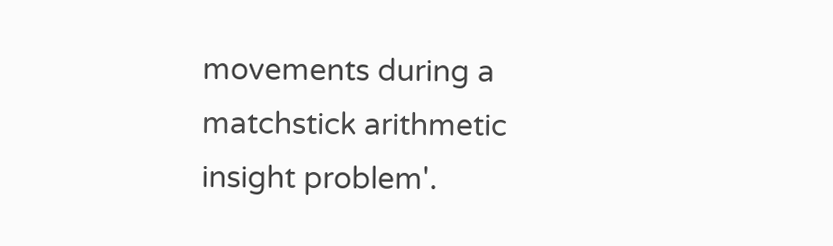movements during a matchstick arithmetic insight problem'.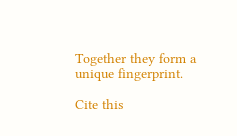Together they form a unique fingerprint.

Cite this